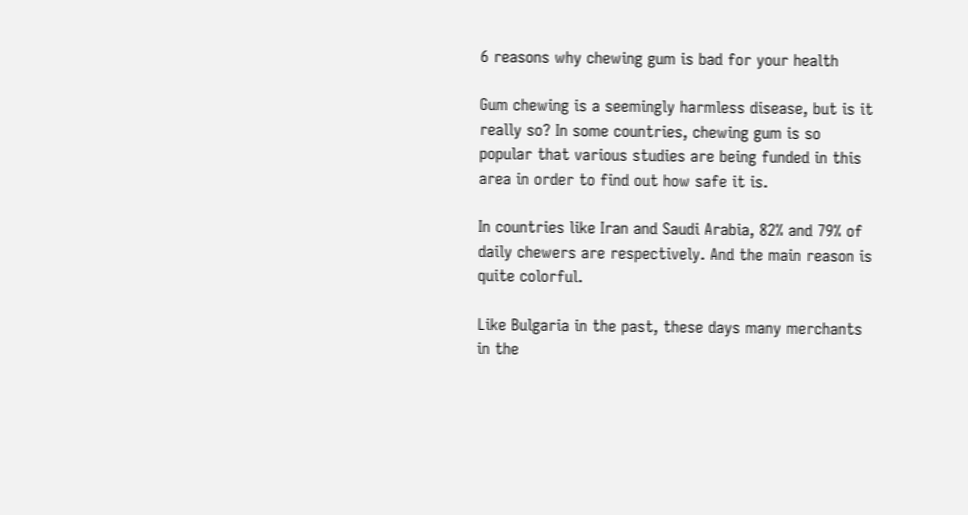6 reasons why chewing gum is bad for your health

Gum chewing is a seemingly harmless disease, but is it really so? In some countries, chewing gum is so popular that various studies are being funded in this area in order to find out how safe it is.

In countries like Iran and Saudi Arabia, 82% and 79% of daily chewers are respectively. And the main reason is quite colorful.

Like Bulgaria in the past, these days many merchants in the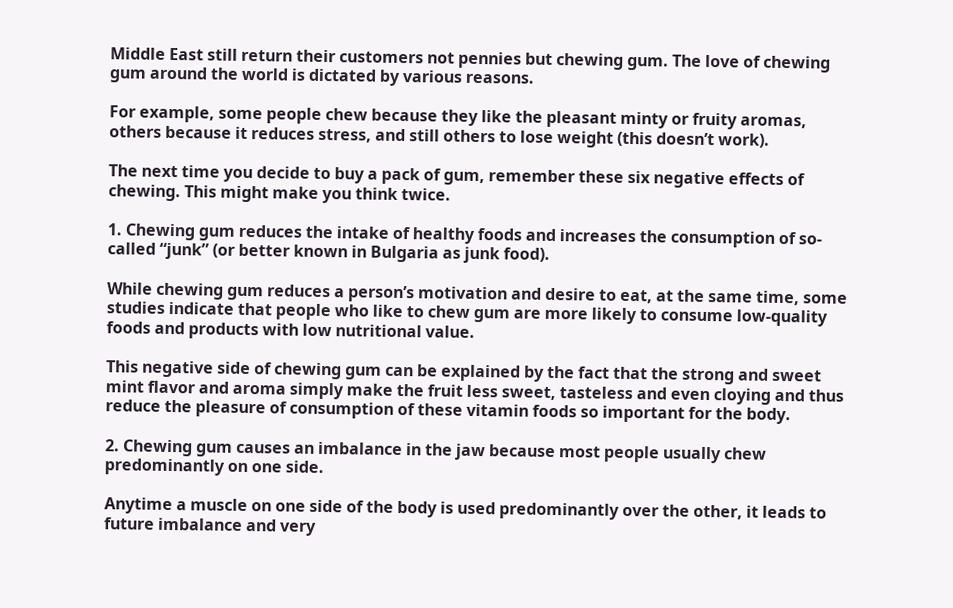Middle East still return their customers not pennies but chewing gum. The love of chewing gum around the world is dictated by various reasons.

For example, some people chew because they like the pleasant minty or fruity aromas, others because it reduces stress, and still others to lose weight (this doesn’t work).

The next time you decide to buy a pack of gum, remember these six negative effects of chewing. This might make you think twice.

1. Chewing gum reduces the intake of healthy foods and increases the consumption of so-called “junk” (or better known in Bulgaria as junk food).

While chewing gum reduces a person’s motivation and desire to eat, at the same time, some studies indicate that people who like to chew gum are more likely to consume low-quality foods and products with low nutritional value.

This negative side of chewing gum can be explained by the fact that the strong and sweet mint flavor and aroma simply make the fruit less sweet, tasteless and even cloying and thus reduce the pleasure of consumption of these vitamin foods so important for the body.

2. Chewing gum causes an imbalance in the jaw because most people usually chew predominantly on one side.

Anytime a muscle on one side of the body is used predominantly over the other, it leads to future imbalance and very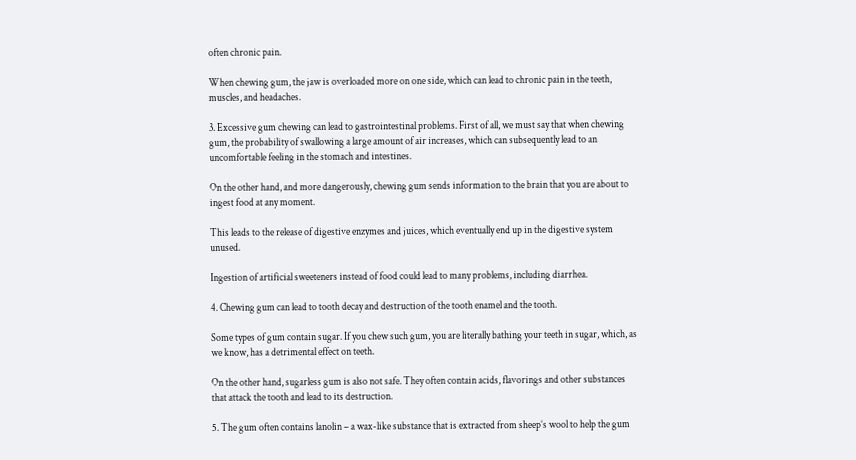often chronic pain.

When chewing gum, the jaw is overloaded more on one side, which can lead to chronic pain in the teeth, muscles, and headaches.

3. Excessive gum chewing can lead to gastrointestinal problems. First of all, we must say that when chewing gum, the probability of swallowing a large amount of air increases, which can subsequently lead to an uncomfortable feeling in the stomach and intestines.

On the other hand, and more dangerously, chewing gum sends information to the brain that you are about to ingest food at any moment.

This leads to the release of digestive enzymes and juices, which eventually end up in the digestive system unused.

Ingestion of artificial sweeteners instead of food could lead to many problems, including diarrhea.

4. Chewing gum can lead to tooth decay and destruction of the tooth enamel and the tooth.

Some types of gum contain sugar. If you chew such gum, you are literally bathing your teeth in sugar, which, as we know, has a detrimental effect on teeth.

On the other hand, sugarless gum is also not safe. They often contain acids, flavorings and other substances that attack the tooth and lead to its destruction.

5. The gum often contains lanolin – a wax-like substance that is extracted from sheep’s wool to help the gum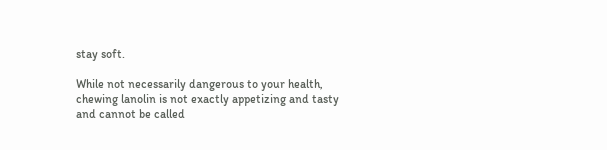stay soft.

While not necessarily dangerous to your health, chewing lanolin is not exactly appetizing and tasty and cannot be called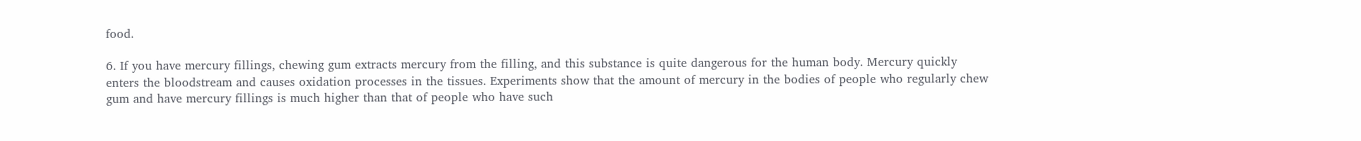food.

6. If you have mercury fillings, chewing gum extracts mercury from the filling, and this substance is quite dangerous for the human body. Mercury quickly enters the bloodstream and causes oxidation processes in the tissues. Experiments show that the amount of mercury in the bodies of people who regularly chew gum and have mercury fillings is much higher than that of people who have such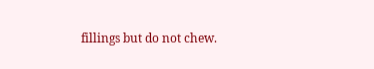fillings but do not chew.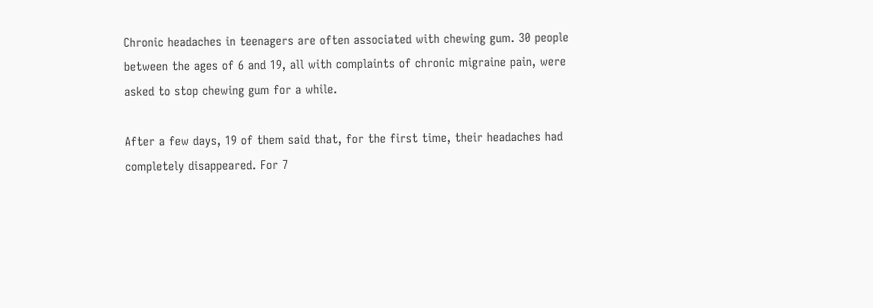Chronic headaches in teenagers are often associated with chewing gum. 30 people between the ages of 6 and 19, all with complaints of chronic migraine pain, were asked to stop chewing gum for a while.

After a few days, 19 of them said that, for the first time, their headaches had completely disappeared. For 7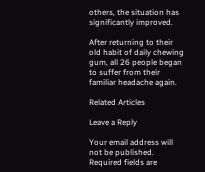others, the situation has significantly improved.

After returning to their old habit of daily chewing gum, all 26 people began to suffer from their familiar headache again.

Related Articles

Leave a Reply

Your email address will not be published. Required fields are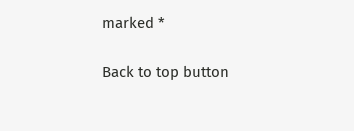marked *

Back to top button